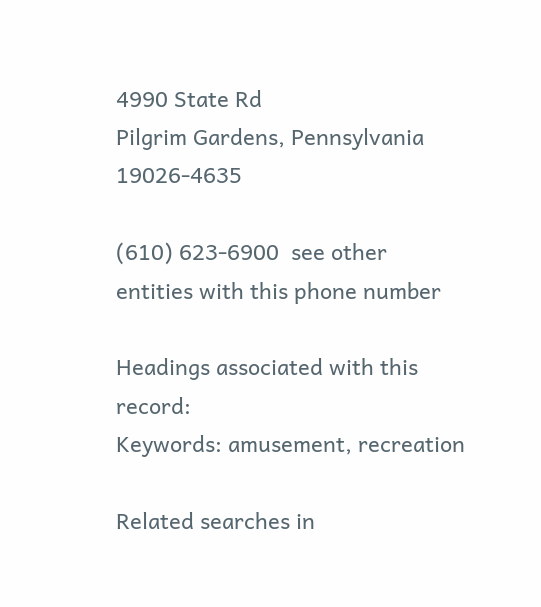4990 State Rd
Pilgrim Gardens, Pennsylvania 19026-4635

(610) 623-6900  see other entities with this phone number

Headings associated with this record:
Keywords: amusement, recreation

Related searches in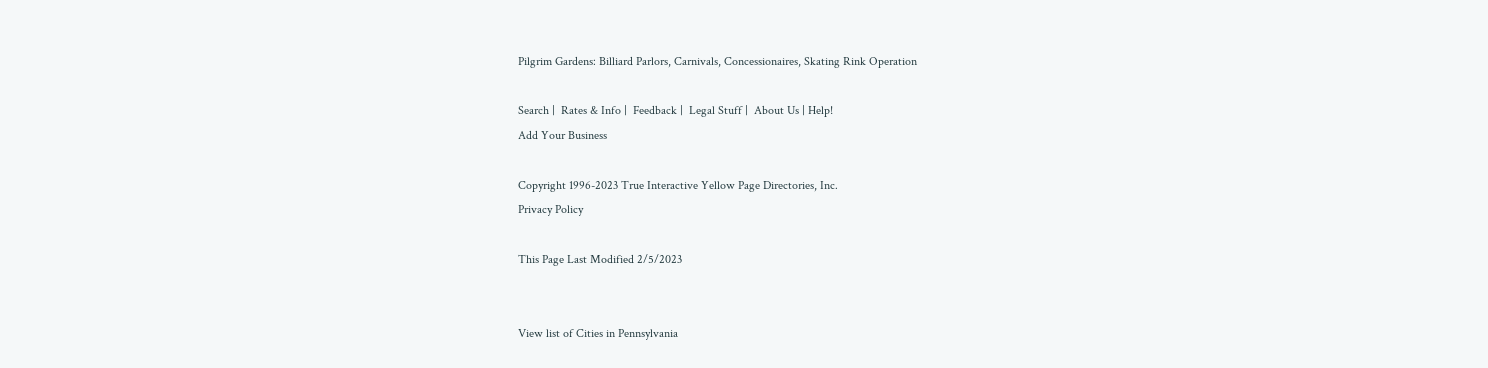Pilgrim Gardens: Billiard Parlors, Carnivals, Concessionaires, Skating Rink Operation

Search |  Rates & Info |  Feedback |  Legal Stuff |  About Us | Help!
Add Your Business

Copyright 1996-2023 True Interactive Yellow Page Directories, Inc.
Privacy Policy

This Page Last Modified 2/5/2023


View list of Cities in Pennsylvania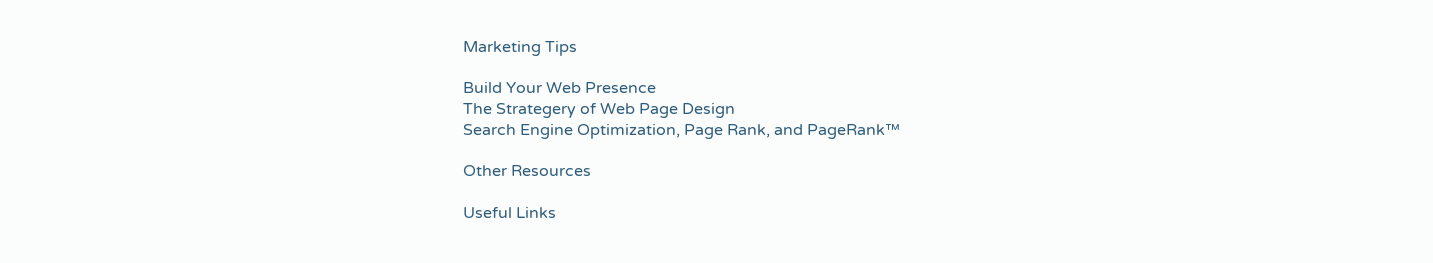Marketing Tips

Build Your Web Presence
The Strategery of Web Page Design
Search Engine Optimization, Page Rank, and PageRank™

Other Resources

Useful Links